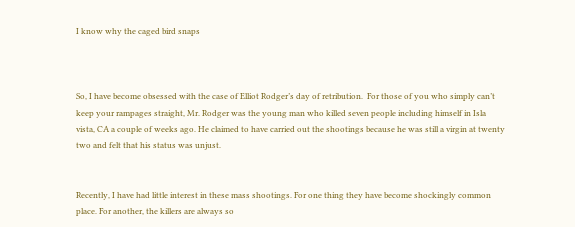I know why the caged bird snaps



So, I have become obsessed with the case of Elliot Rodger’s day of retribution.  For those of you who simply can’t keep your rampages straight, Mr. Rodger was the young man who killed seven people including himself in Isla vista, CA a couple of weeks ago. He claimed to have carried out the shootings because he was still a virgin at twenty two and felt that his status was unjust.


Recently, I have had little interest in these mass shootings. For one thing they have become shockingly common place. For another, the killers are always so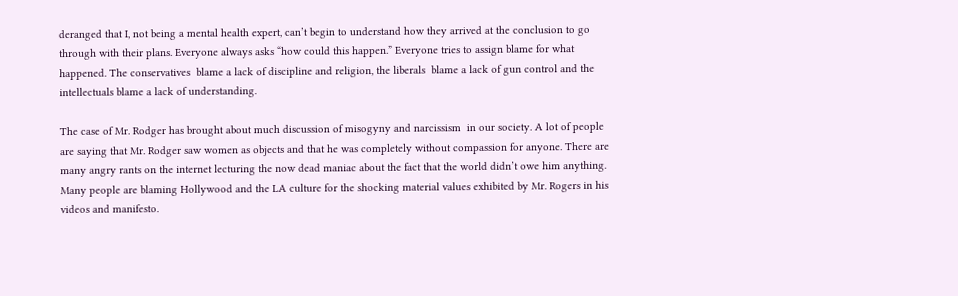deranged that I, not being a mental health expert, can’t begin to understand how they arrived at the conclusion to go through with their plans. Everyone always asks “how could this happen.” Everyone tries to assign blame for what happened. The conservatives  blame a lack of discipline and religion, the liberals  blame a lack of gun control and the intellectuals blame a lack of understanding.

The case of Mr. Rodger has brought about much discussion of misogyny and narcissism  in our society. A lot of people are saying that Mr. Rodger saw women as objects and that he was completely without compassion for anyone. There are many angry rants on the internet lecturing the now dead maniac about the fact that the world didn’t owe him anything. Many people are blaming Hollywood and the LA culture for the shocking material values exhibited by Mr. Rogers in his videos and manifesto.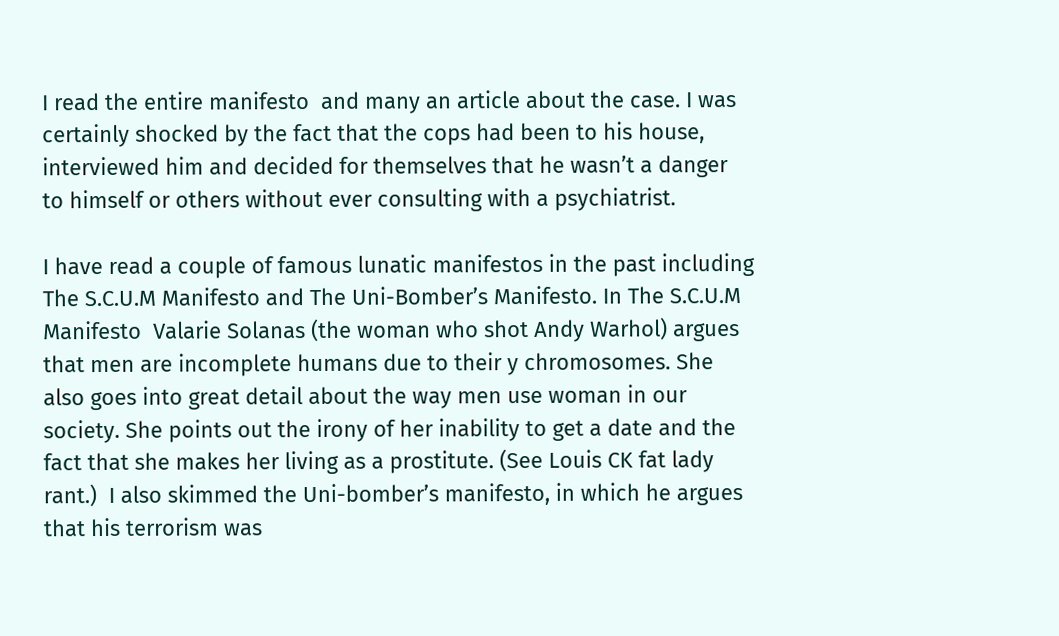I read the entire manifesto  and many an article about the case. I was certainly shocked by the fact that the cops had been to his house, interviewed him and decided for themselves that he wasn’t a danger to himself or others without ever consulting with a psychiatrist.

I have read a couple of famous lunatic manifestos in the past including The S.C.U.M Manifesto and The Uni-Bomber’s Manifesto. In The S.C.U.M Manifesto  Valarie Solanas (the woman who shot Andy Warhol) argues that men are incomplete humans due to their y chromosomes. She also goes into great detail about the way men use woman in our society. She points out the irony of her inability to get a date and the fact that she makes her living as a prostitute. (See Louis CK fat lady rant.)  I also skimmed the Uni-bomber’s manifesto, in which he argues that his terrorism was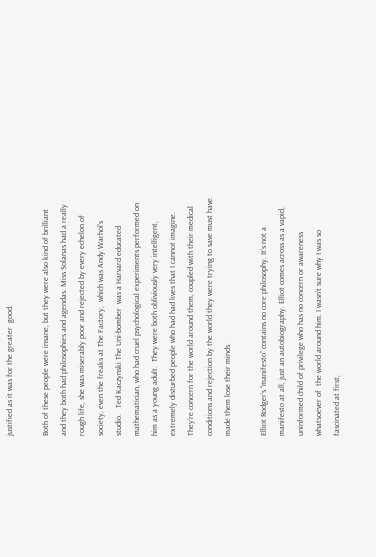justified as it was for the greater  good.

Both of these people were insane, but they were also kind of brilliant  and they both had philosophies and agendas. Miss Solanas had a really rough life, she was miserably poor and rejected by every echelon of society, even the freaks at The Factory,  which was Andy Warhol’s studio.   Ted Kaczynski The Uni-bomber  was a Harvard educated mathematician, who had cruel psychological experiments performed on him as a young adult.  They were both obliviously very intelligent, extremely disturbed people who had had lives that I cannot imagine. They’re concern for the world around them, coupled with their medical conditions and rejection by the world they were trying to save must have made them lose their minds.

Elliot Rodger’s “manifesto” contains no core philosophy. It’s not a manifesto at all, just an autobiography. Elliot comes across as a vapid, uninformed child of privilege who has no concern or awareness whatsoever of  the world around him. I wasn’t sure why I was so fascinated at first,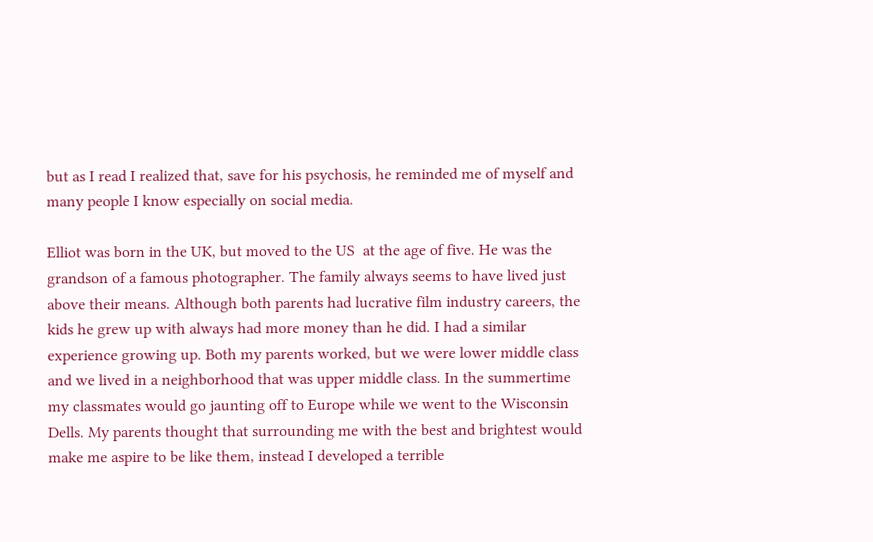but as I read I realized that, save for his psychosis, he reminded me of myself and many people I know especially on social media.

Elliot was born in the UK, but moved to the US  at the age of five. He was the grandson of a famous photographer. The family always seems to have lived just above their means. Although both parents had lucrative film industry careers, the kids he grew up with always had more money than he did. I had a similar experience growing up. Both my parents worked, but we were lower middle class and we lived in a neighborhood that was upper middle class. In the summertime my classmates would go jaunting off to Europe while we went to the Wisconsin Dells. My parents thought that surrounding me with the best and brightest would make me aspire to be like them, instead I developed a terrible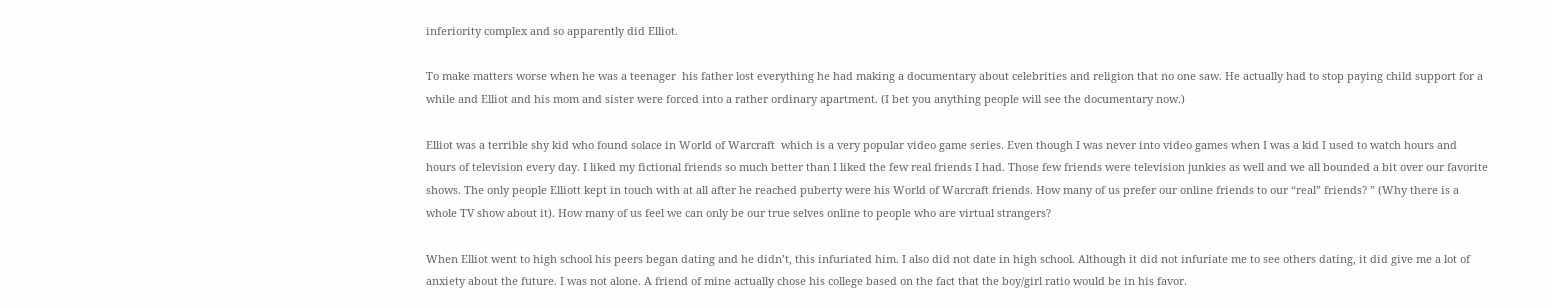inferiority complex and so apparently did Elliot.

To make matters worse when he was a teenager  his father lost everything he had making a documentary about celebrities and religion that no one saw. He actually had to stop paying child support for a while and Elliot and his mom and sister were forced into a rather ordinary apartment. (I bet you anything people will see the documentary now.)

Elliot was a terrible shy kid who found solace in World of Warcraft  which is a very popular video game series. Even though I was never into video games when I was a kid I used to watch hours and hours of television every day. I liked my fictional friends so much better than I liked the few real friends I had. Those few friends were television junkies as well and we all bounded a bit over our favorite shows. The only people Elliott kept in touch with at all after he reached puberty were his World of Warcraft friends. How many of us prefer our online friends to our “real” friends? ” (Why there is a whole TV show about it). How many of us feel we can only be our true selves online to people who are virtual strangers?

When Elliot went to high school his peers began dating and he didn’t, this infuriated him. I also did not date in high school. Although it did not infuriate me to see others dating, it did give me a lot of anxiety about the future. I was not alone. A friend of mine actually chose his college based on the fact that the boy/girl ratio would be in his favor.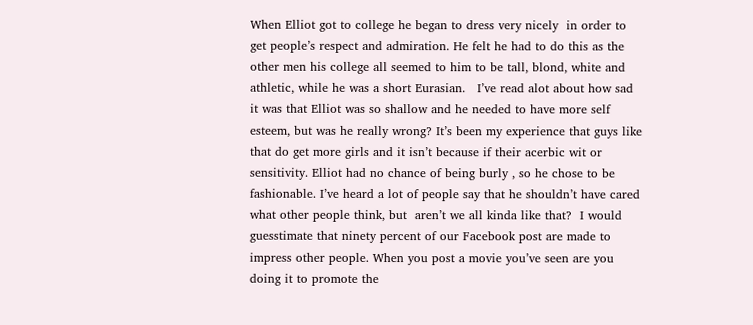When Elliot got to college he began to dress very nicely  in order to get people’s respect and admiration. He felt he had to do this as the other men his college all seemed to him to be tall, blond, white and athletic, while he was a short Eurasian.   I’ve read alot about how sad it was that Elliot was so shallow and he needed to have more self esteem, but was he really wrong? It’s been my experience that guys like that do get more girls and it isn’t because if their acerbic wit or sensitivity. Elliot had no chance of being burly , so he chose to be fashionable. I’ve heard a lot of people say that he shouldn’t have cared what other people think, but  aren’t we all kinda like that?  I would guesstimate that ninety percent of our Facebook post are made to impress other people. When you post a movie you’ve seen are you doing it to promote the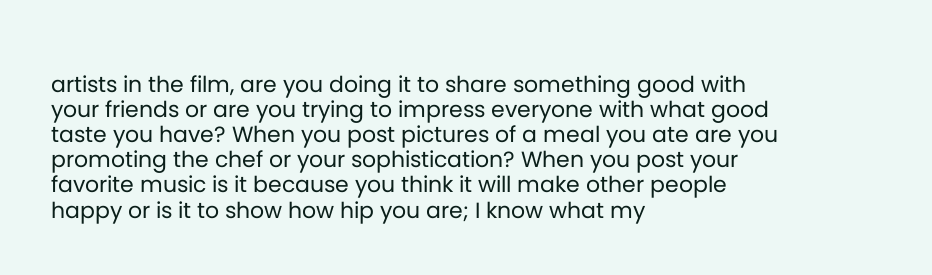artists in the film, are you doing it to share something good with your friends or are you trying to impress everyone with what good taste you have? When you post pictures of a meal you ate are you promoting the chef or your sophistication? When you post your favorite music is it because you think it will make other people happy or is it to show how hip you are; I know what my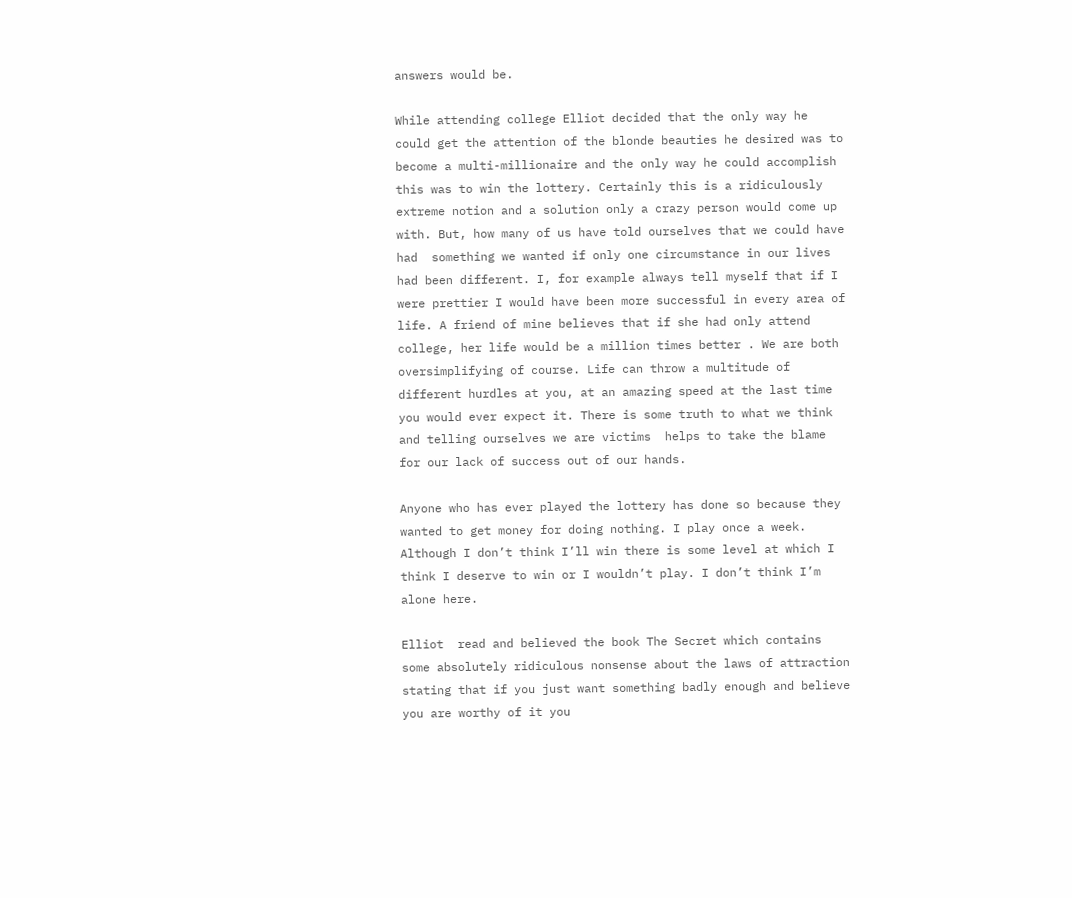answers would be.

While attending college Elliot decided that the only way he could get the attention of the blonde beauties he desired was to become a multi-millionaire and the only way he could accomplish this was to win the lottery. Certainly this is a ridiculously extreme notion and a solution only a crazy person would come up with. But, how many of us have told ourselves that we could have  had  something we wanted if only one circumstance in our lives had been different. I, for example always tell myself that if I were prettier I would have been more successful in every area of life. A friend of mine believes that if she had only attend college, her life would be a million times better . We are both oversimplifying of course. Life can throw a multitude of different hurdles at you, at an amazing speed at the last time you would ever expect it. There is some truth to what we think and telling ourselves we are victims  helps to take the blame for our lack of success out of our hands.

Anyone who has ever played the lottery has done so because they wanted to get money for doing nothing. I play once a week. Although I don’t think I’ll win there is some level at which I think I deserve to win or I wouldn’t play. I don’t think I’m alone here.

Elliot  read and believed the book The Secret which contains some absolutely ridiculous nonsense about the laws of attraction stating that if you just want something badly enough and believe you are worthy of it you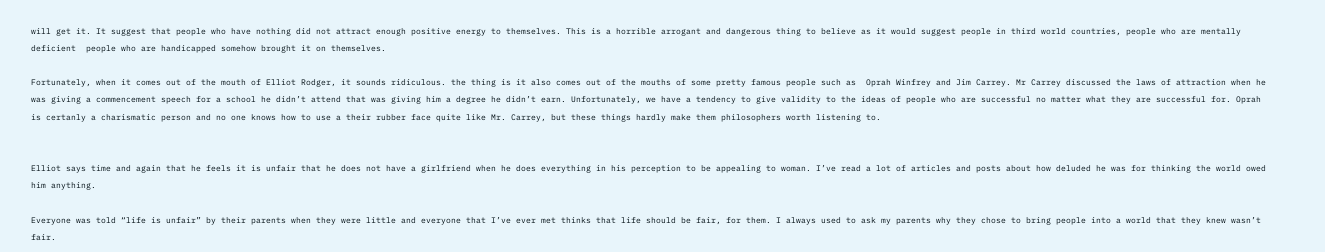will get it. It suggest that people who have nothing did not attract enough positive energy to themselves. This is a horrible arrogant and dangerous thing to believe as it would suggest people in third world countries, people who are mentally deficient  people who are handicapped somehow brought it on themselves.

Fortunately, when it comes out of the mouth of Elliot Rodger, it sounds ridiculous. the thing is it also comes out of the mouths of some pretty famous people such as  Oprah Winfrey and Jim Carrey. Mr Carrey discussed the laws of attraction when he was giving a commencement speech for a school he didn’t attend that was giving him a degree he didn’t earn. Unfortunately, we have a tendency to give validity to the ideas of people who are successful no matter what they are successful for. Oprah is certanly a charismatic person and no one knows how to use a their rubber face quite like Mr. Carrey, but these things hardly make them philosophers worth listening to.


Elliot says time and again that he feels it is unfair that he does not have a girlfriend when he does everything in his perception to be appealing to woman. I’ve read a lot of articles and posts about how deluded he was for thinking the world owed him anything.

Everyone was told “life is unfair” by their parents when they were little and everyone that I’ve ever met thinks that life should be fair, for them. I always used to ask my parents why they chose to bring people into a world that they knew wasn’t fair.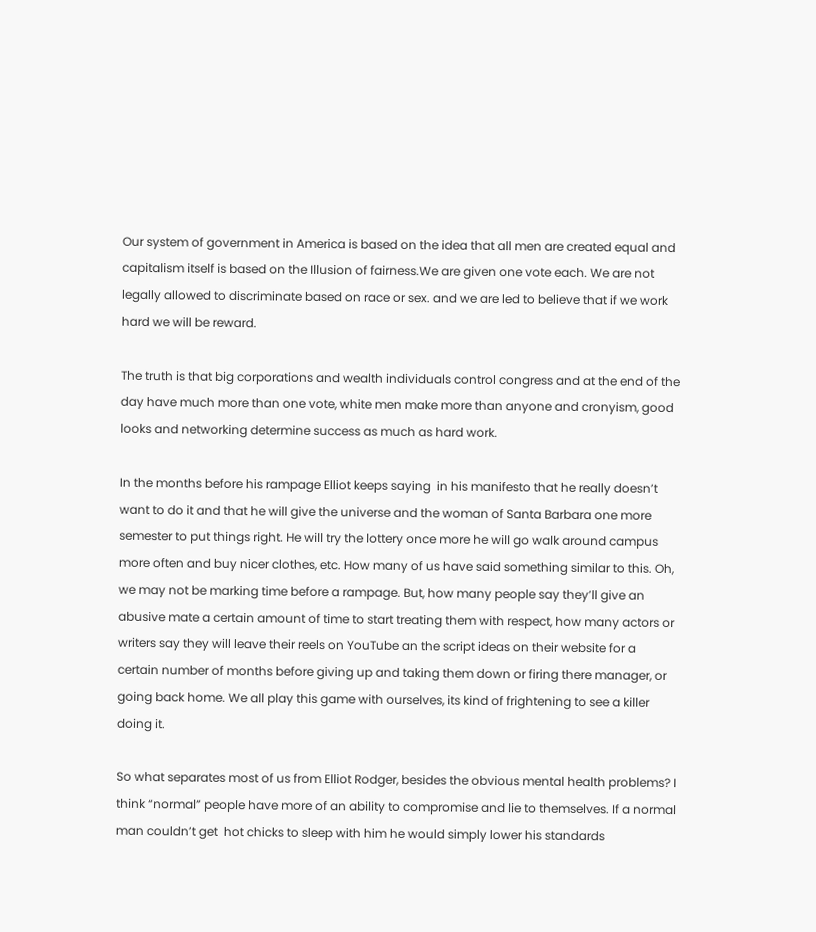Our system of government in America is based on the idea that all men are created equal and capitalism itself is based on the Illusion of fairness.We are given one vote each. We are not legally allowed to discriminate based on race or sex. and we are led to believe that if we work hard we will be reward.

The truth is that big corporations and wealth individuals control congress and at the end of the day have much more than one vote, white men make more than anyone and cronyism, good looks and networking determine success as much as hard work.

In the months before his rampage Elliot keeps saying  in his manifesto that he really doesn’t want to do it and that he will give the universe and the woman of Santa Barbara one more semester to put things right. He will try the lottery once more he will go walk around campus more often and buy nicer clothes, etc. How many of us have said something similar to this. Oh, we may not be marking time before a rampage. But, how many people say they’ll give an abusive mate a certain amount of time to start treating them with respect, how many actors or writers say they will leave their reels on YouTube an the script ideas on their website for a certain number of months before giving up and taking them down or firing there manager, or going back home. We all play this game with ourselves, its kind of frightening to see a killer doing it.

So what separates most of us from Elliot Rodger, besides the obvious mental health problems? I think “normal” people have more of an ability to compromise and lie to themselves. If a normal man couldn’t get  hot chicks to sleep with him he would simply lower his standards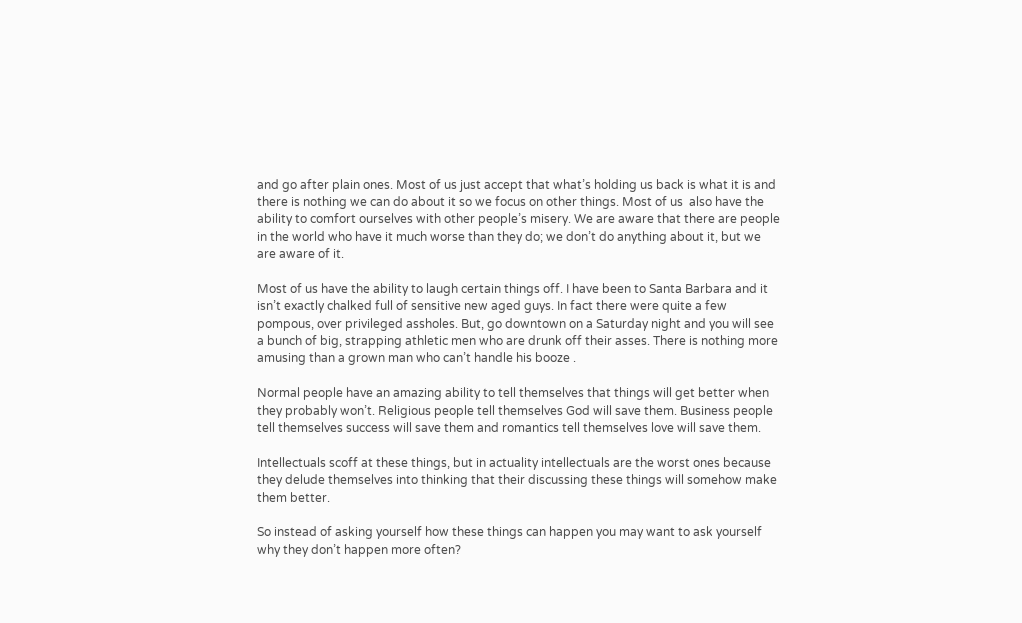and go after plain ones. Most of us just accept that what’s holding us back is what it is and there is nothing we can do about it so we focus on other things. Most of us  also have the ability to comfort ourselves with other people’s misery. We are aware that there are people in the world who have it much worse than they do; we don’t do anything about it, but we are aware of it.

Most of us have the ability to laugh certain things off. I have been to Santa Barbara and it isn’t exactly chalked full of sensitive new aged guys. In fact there were quite a few pompous, over privileged assholes. But, go downtown on a Saturday night and you will see a bunch of big, strapping athletic men who are drunk off their asses. There is nothing more amusing than a grown man who can’t handle his booze .

Normal people have an amazing ability to tell themselves that things will get better when they probably won’t. Religious people tell themselves God will save them. Business people tell themselves success will save them and romantics tell themselves love will save them.

Intellectuals scoff at these things, but in actuality intellectuals are the worst ones because they delude themselves into thinking that their discussing these things will somehow make them better.

So instead of asking yourself how these things can happen you may want to ask yourself why they don’t happen more often?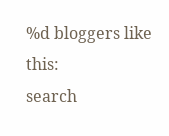%d bloggers like this:
search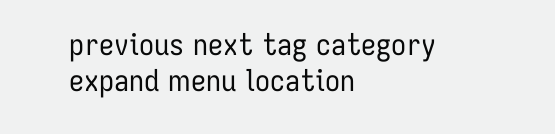previous next tag category expand menu location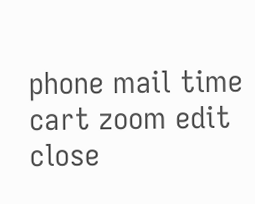phone mail time cart zoom edit close